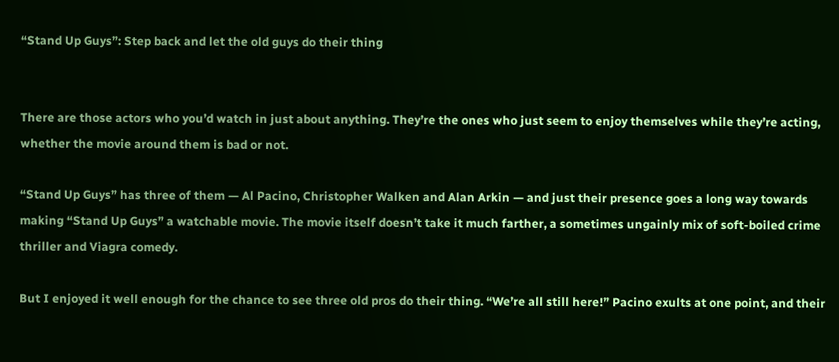“Stand Up Guys”: Step back and let the old guys do their thing


There are those actors who you’d watch in just about anything. They’re the ones who just seem to enjoy themselves while they’re acting, whether the movie around them is bad or not.

“Stand Up Guys” has three of them — Al Pacino, Christopher Walken and Alan Arkin — and just their presence goes a long way towards making “Stand Up Guys” a watchable movie. The movie itself doesn’t take it much farther, a sometimes ungainly mix of soft-boiled crime thriller and Viagra comedy.

But I enjoyed it well enough for the chance to see three old pros do their thing. “We’re all still here!” Pacino exults at one point, and their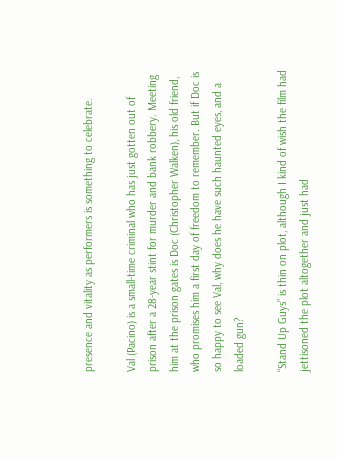presence and vitality as performers is something to celebrate.

Val (Pacino) is a small-time criminal who has just gotten out of prison after a 28-year stint for murder and bank robbery. Meeting him at the prison gates is Doc (Christopher Walken), his old friend, who promises him a first day of freedom to remember. But if Doc is so happy to see Val, why does he have such haunted eyes, and a loaded gun?

“Stand Up Guys” is thin on plot, although I kind of wish the film had jettisoned the plot altogether and just had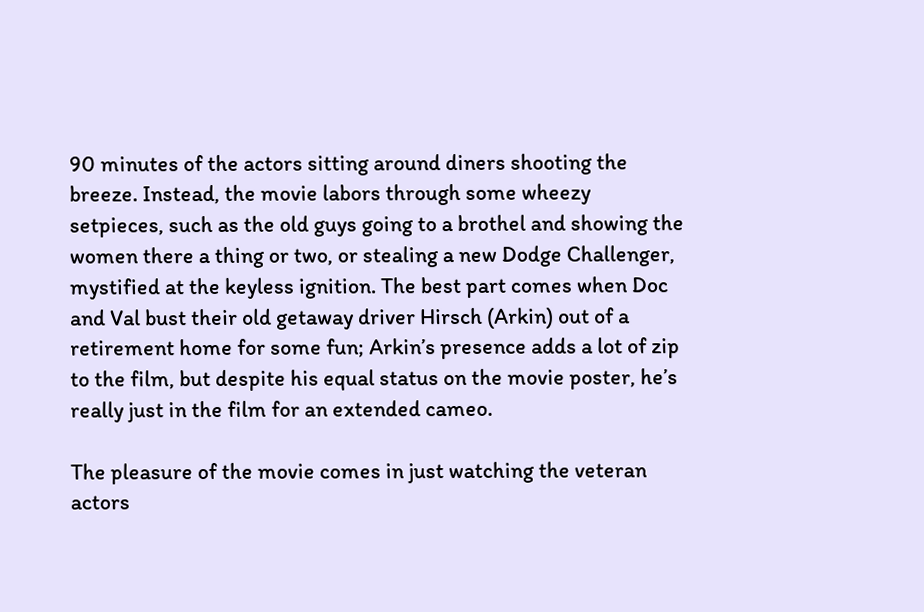90 minutes of the actors sitting around diners shooting the breeze. Instead, the movie labors through some wheezy setpieces, such as the old guys going to a brothel and showing the women there a thing or two, or stealing a new Dodge Challenger, mystified at the keyless ignition. The best part comes when Doc and Val bust their old getaway driver Hirsch (Arkin) out of a retirement home for some fun; Arkin’s presence adds a lot of zip to the film, but despite his equal status on the movie poster, he’s really just in the film for an extended cameo.

The pleasure of the movie comes in just watching the veteran actors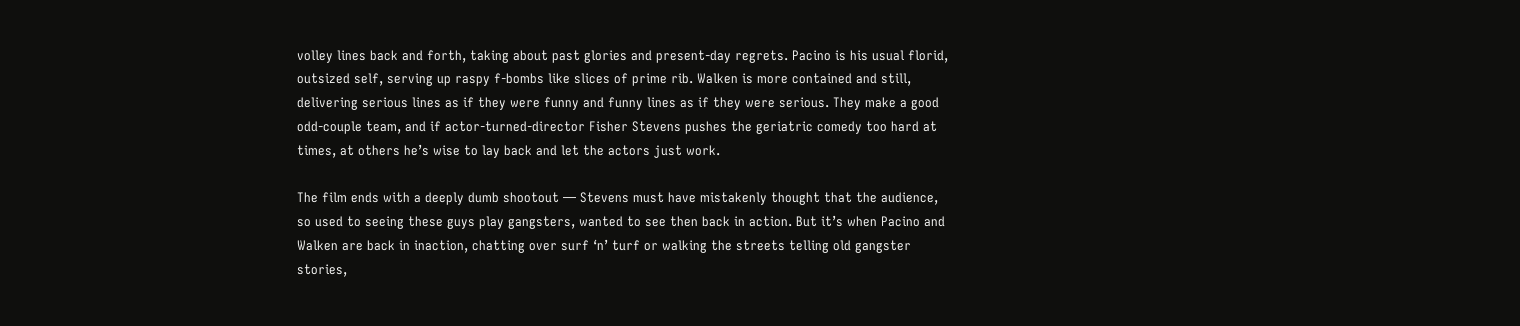volley lines back and forth, taking about past glories and present-day regrets. Pacino is his usual florid, outsized self, serving up raspy f-bombs like slices of prime rib. Walken is more contained and still, delivering serious lines as if they were funny and funny lines as if they were serious. They make a good odd-couple team, and if actor-turned-director Fisher Stevens pushes the geriatric comedy too hard at times, at others he’s wise to lay back and let the actors just work.

The film ends with a deeply dumb shootout — Stevens must have mistakenly thought that the audience, so used to seeing these guys play gangsters, wanted to see then back in action. But it’s when Pacino and Walken are back in inaction, chatting over surf ‘n’ turf or walking the streets telling old gangster stories,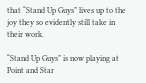that “Stand Up Guys” lives up to the joy they so evidently still take in their work.

“Stand Up Guys” is now playing at Point and Star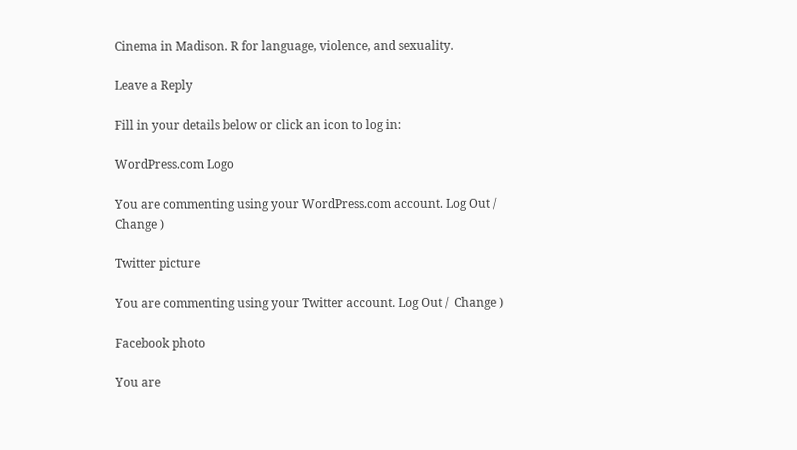Cinema in Madison. R for language, violence, and sexuality.

Leave a Reply

Fill in your details below or click an icon to log in:

WordPress.com Logo

You are commenting using your WordPress.com account. Log Out /  Change )

Twitter picture

You are commenting using your Twitter account. Log Out /  Change )

Facebook photo

You are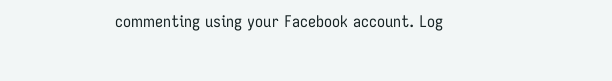commenting using your Facebook account. Log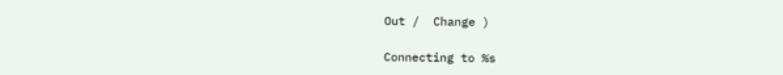Out /  Change )

Connecting to %s